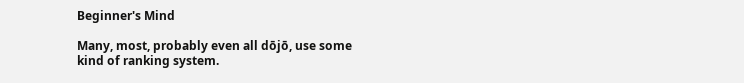Beginner's Mind

Many, most, probably even all dōjō, use some kind of ranking system.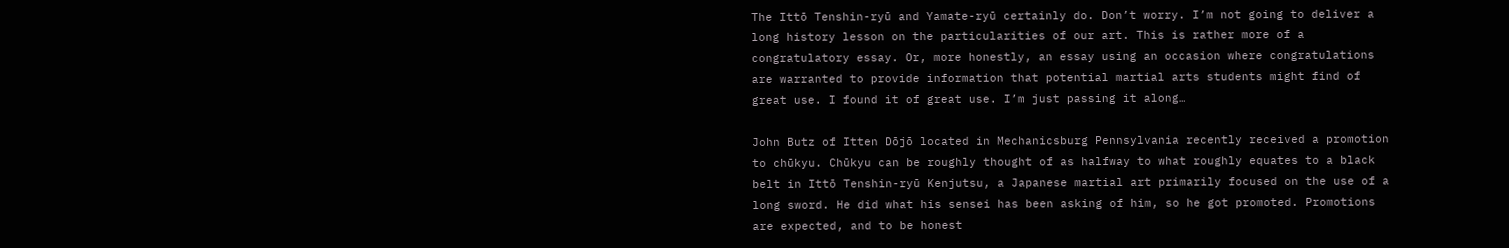The Ittō Tenshin-ryū and Yamate-ryū certainly do. Don’t worry. I’m not going to deliver a long history lesson on the particularities of our art. This is rather more of a congratulatory essay. Or, more honestly, an essay using an occasion where congratulations are warranted to provide information that potential martial arts students might find of great use. I found it of great use. I’m just passing it along…

John Butz of Itten Dōjō located in Mechanicsburg Pennsylvania recently received a promotion to chūkyu. Chūkyu can be roughly thought of as halfway to what roughly equates to a black belt in Ittō Tenshin-ryū Kenjutsu, a Japanese martial art primarily focused on the use of a long sword. He did what his sensei has been asking of him, so he got promoted. Promotions are expected, and to be honest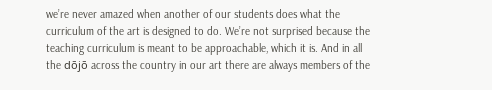we’re never amazed when another of our students does what the curriculum of the art is designed to do. We’re not surprised because the teaching curriculum is meant to be approachable, which it is. And in all the dōjō across the country in our art there are always members of the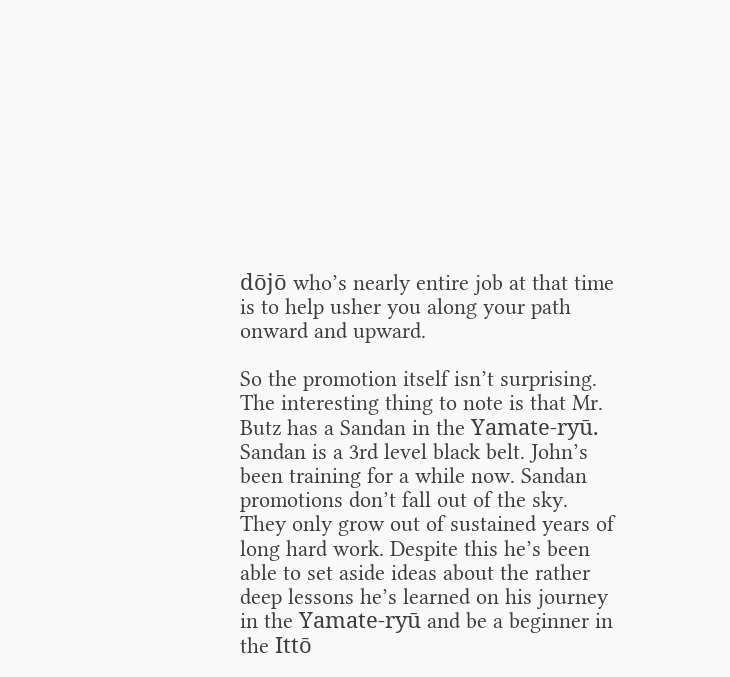dōjō who’s nearly entire job at that time is to help usher you along your path onward and upward.

So the promotion itself isn’t surprising. The interesting thing to note is that Mr. Butz has a Sandan in the Yamate-ryū. Sandan is a 3rd level black belt. John’s been training for a while now. Sandan promotions don’t fall out of the sky. They only grow out of sustained years of long hard work. Despite this he’s been able to set aside ideas about the rather deep lessons he’s learned on his journey in the Yamate-ryū and be a beginner in the Ittō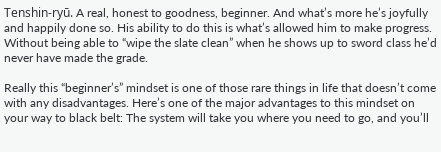Tenshin-ryū. A real, honest to goodness, beginner. And what’s more he’s joyfully and happily done so. His ability to do this is what’s allowed him to make progress. Without being able to “wipe the slate clean” when he shows up to sword class he’d never have made the grade.

Really this “beginner’s” mindset is one of those rare things in life that doesn’t come with any disadvantages. Here’s one of the major advantages to this mindset on your way to black belt: The system will take you where you need to go, and you’ll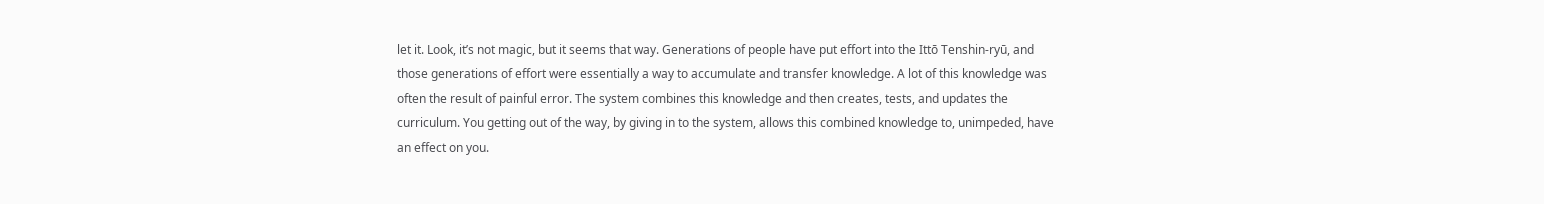let it. Look, it’s not magic, but it seems that way. Generations of people have put effort into the Ittō Tenshin-ryū, and those generations of effort were essentially a way to accumulate and transfer knowledge. A lot of this knowledge was often the result of painful error. The system combines this knowledge and then creates, tests, and updates the curriculum. You getting out of the way, by giving in to the system, allows this combined knowledge to, unimpeded, have an effect on you.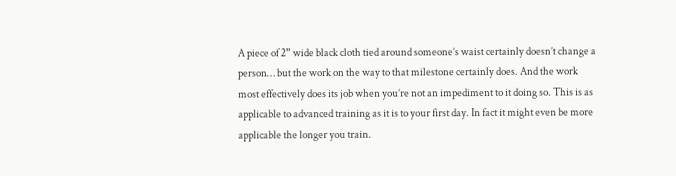A piece of 2” wide black cloth tied around someone’s waist certainly doesn’t change a person… but the work on the way to that milestone certainly does. And the work most effectively does its job when you’re not an impediment to it doing so. This is as applicable to advanced training as it is to your first day. In fact it might even be more applicable the longer you train.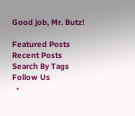Good job, Mr. Butz!

Featured Posts
Recent Posts
Search By Tags
Follow Us
  •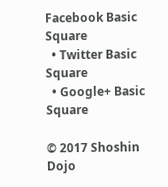Facebook Basic Square
  • Twitter Basic Square
  • Google+ Basic Square

© 2017 Shoshin Dojo